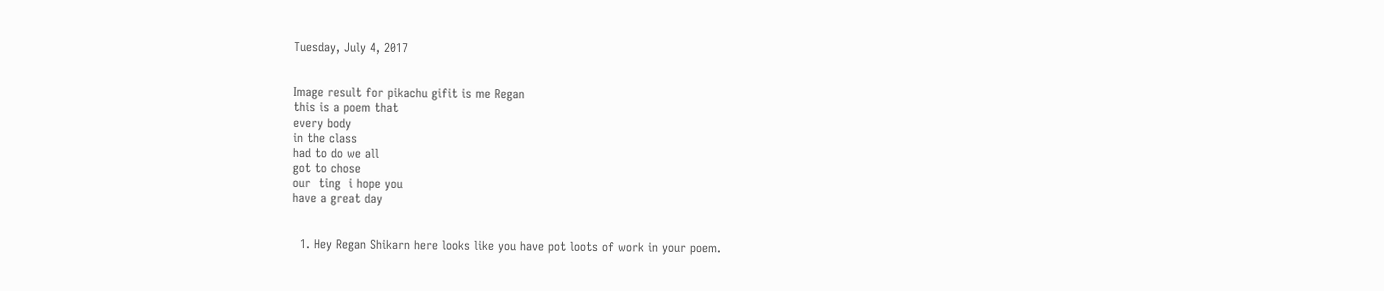Tuesday, July 4, 2017


Image result for pikachu gifit is me Regan
this is a poem that
every body
in the class
had to do we all
got to chose
our  ting  i hope you
have a great day


  1. Hey Regan Shikarn here looks like you have pot loots of work in your poem.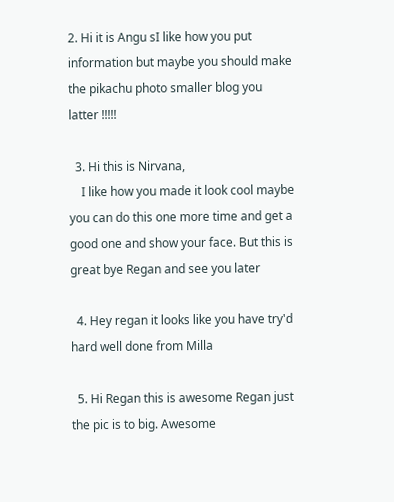2. Hi it is Angu sI like how you put information but maybe you should make the pikachu photo smaller blog you latter !!!!!

  3. Hi this is Nirvana,
    I like how you made it look cool maybe you can do this one more time and get a good one and show your face. But this is great bye Regan and see you later

  4. Hey regan it looks like you have try'd hard well done from Milla

  5. Hi Regan this is awesome Regan just the pic is to big. Awesome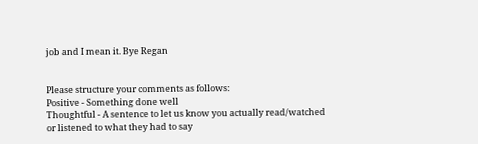job and I mean it. Bye Regan


Please structure your comments as follows:
Positive - Something done well
Thoughtful - A sentence to let us know you actually read/watched or listened to what they had to say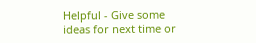Helpful - Give some ideas for next time or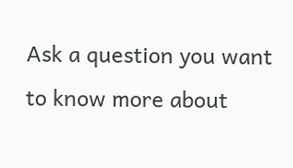Ask a question you want to know more about